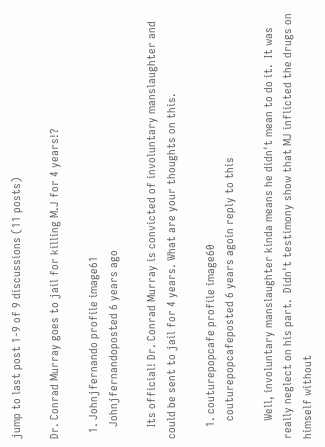jump to last post 1-9 of 9 discussions (11 posts)

Dr. Conrad Murray goes to jail for killing M.J for 4 years!?

  1. Johnjfernando profile image61
    Johnjfernandoposted 6 years ago

    Its official! Dr. Conrad Murray is convicted of involuntary manslaughter and could be sent to jail for 4 years. What are your thoughts on this.

    1. couturepopcafe profile image60
      couturepopcafeposted 6 years agoin reply to this

      Well, involuntary manslaughter kinda means he didn't mean to do it.  It was really neglect on his part.  Didn't testimony show that MJ inflicted the drugs on himself without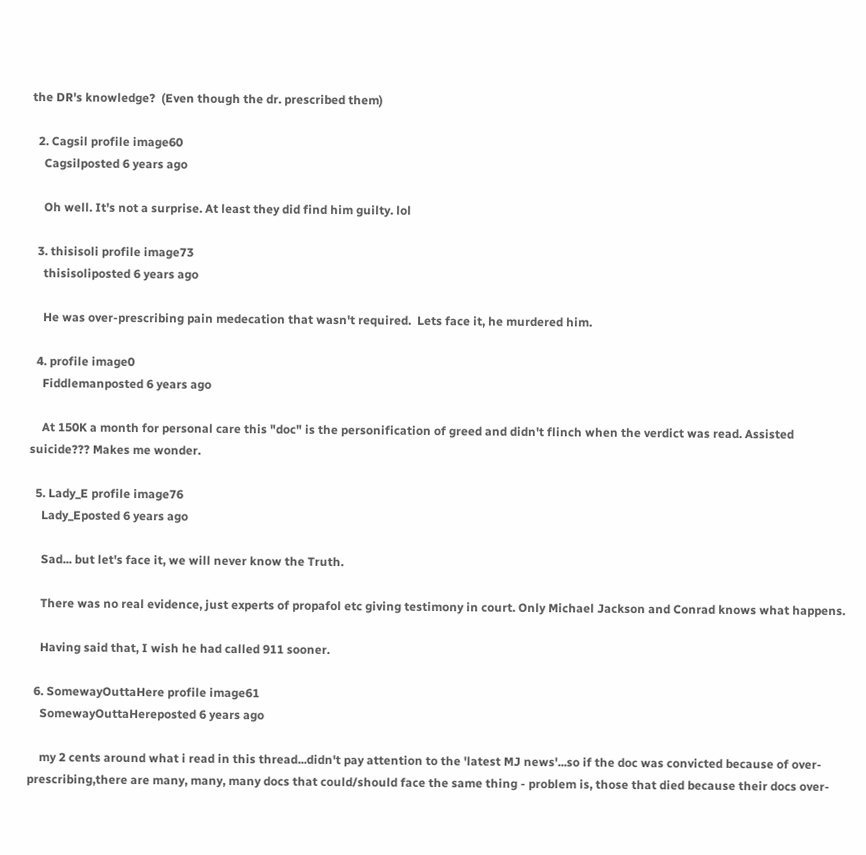the DR's knowledge?  (Even though the dr. prescribed them)

  2. Cagsil profile image60
    Cagsilposted 6 years ago

    Oh well. It's not a surprise. At least they did find him guilty. lol

  3. thisisoli profile image73
    thisisoliposted 6 years ago

    He was over-prescribing pain medecation that wasn't required.  Lets face it, he murdered him.

  4. profile image0
    Fiddlemanposted 6 years ago

    At 150K a month for personal care this "doc" is the personification of greed and didn't flinch when the verdict was read. Assisted suicide??? Makes me wonder.

  5. Lady_E profile image76
    Lady_Eposted 6 years ago

    Sad... but let's face it, we will never know the Truth.

    There was no real evidence, just experts of propafol etc giving testimony in court. Only Michael Jackson and Conrad knows what happens.

    Having said that, I wish he had called 911 sooner.

  6. SomewayOuttaHere profile image61
    SomewayOuttaHereposted 6 years ago

    my 2 cents around what i read in this thread...didn't pay attention to the 'latest MJ news'...so if the doc was convicted because of over-prescribing,there are many, many, many docs that could/should face the same thing - problem is, those that died because their docs over-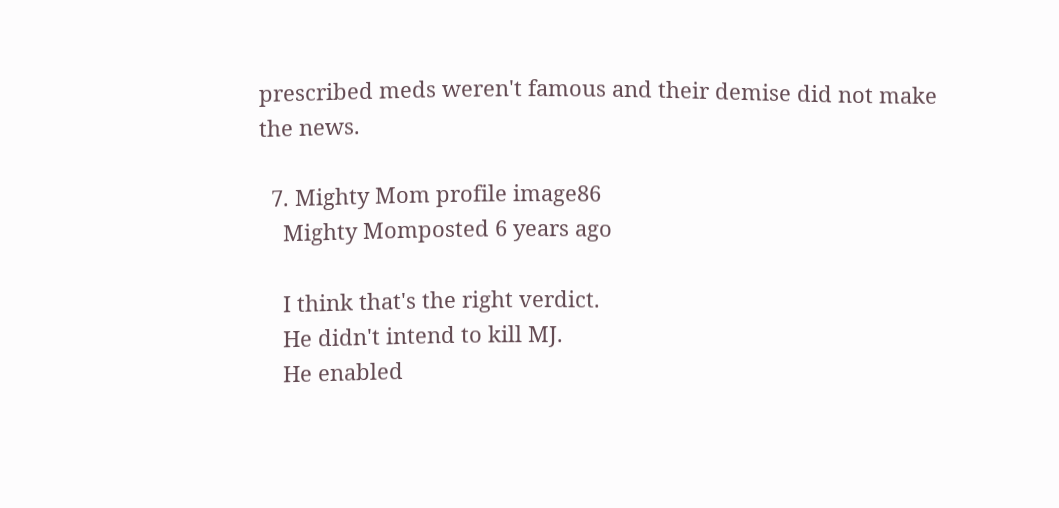prescribed meds weren't famous and their demise did not make the news.

  7. Mighty Mom profile image86
    Mighty Momposted 6 years ago

    I think that's the right verdict.
    He didn't intend to kill MJ.
    He enabled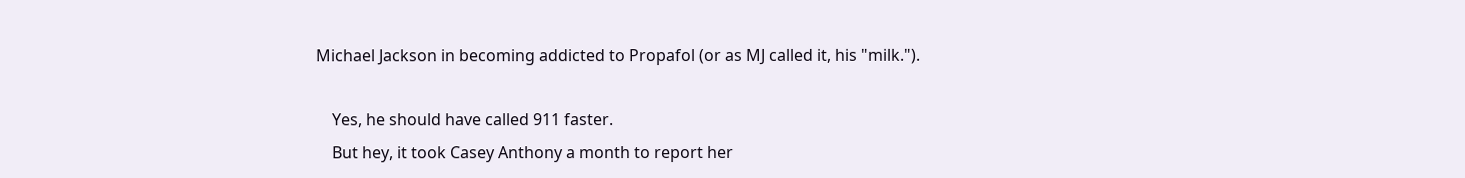Michael Jackson in becoming addicted to Propafol (or as MJ called it, his "milk.").

    Yes, he should have called 911 faster.
    But hey, it took Casey Anthony a month to report her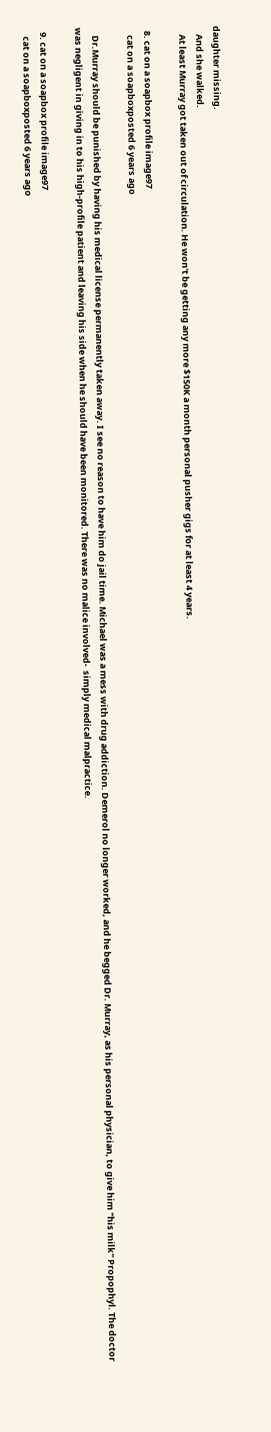daughter missing.
    And she walked.
    At least Murray got taken out of circulation. He won't be getting any more $150K a month personal pusher gigs for at least 4 years.

  8. cat on a soapbox profile image97
    cat on a soapboxposted 6 years ago

    Dr.Murray should be punished by having his medical license permanently taken away. I see no reason to have him do jail time. Michael was a mess with drug addiction. Demerol no longer worked, and he begged Dr. Murray, as his personal physician, to give him "his milk" Propophyl. The doctor was negligent in giving in to his high-profile patient and leaving his side when he should have been monitored. There was no malice involved-  simply medical malpractice.

  9. cat on a soapbox profile image97
    cat on a soapboxposted 6 years ago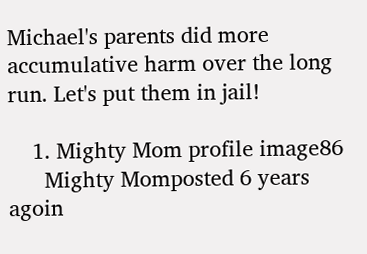Michael's parents did more accumulative harm over the long run. Let's put them in jail!

    1. Mighty Mom profile image86
      Mighty Momposted 6 years agoin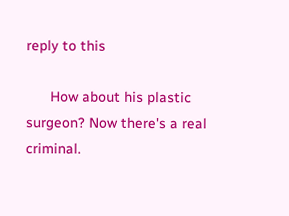reply to this

      How about his plastic surgeon? Now there's a real criminal.